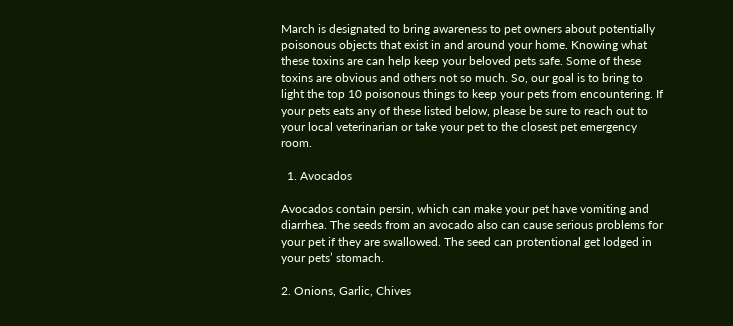March is designated to bring awareness to pet owners about potentially poisonous objects that exist in and around your home. Knowing what these toxins are can help keep your beloved pets safe. Some of these toxins are obvious and others not so much. So, our goal is to bring to light the top 10 poisonous things to keep your pets from encountering. If your pets eats any of these listed below, please be sure to reach out to your local veterinarian or take your pet to the closest pet emergency room.

  1. Avocados

Avocados contain persin, which can make your pet have vomiting and diarrhea. The seeds from an avocado also can cause serious problems for your pet if they are swallowed. The seed can protentional get lodged in your pets’ stomach.

2. Onions, Garlic, Chives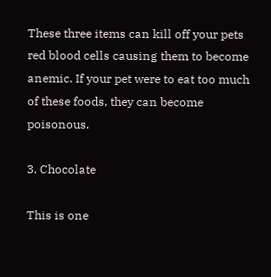These three items can kill off your pets red blood cells causing them to become anemic. If your pet were to eat too much of these foods, they can become poisonous.

3. Chocolate

This is one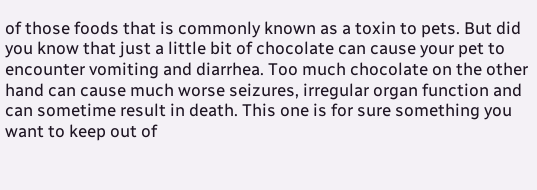of those foods that is commonly known as a toxin to pets. But did you know that just a little bit of chocolate can cause your pet to encounter vomiting and diarrhea. Too much chocolate on the other hand can cause much worse seizures, irregular organ function and can sometime result in death. This one is for sure something you want to keep out of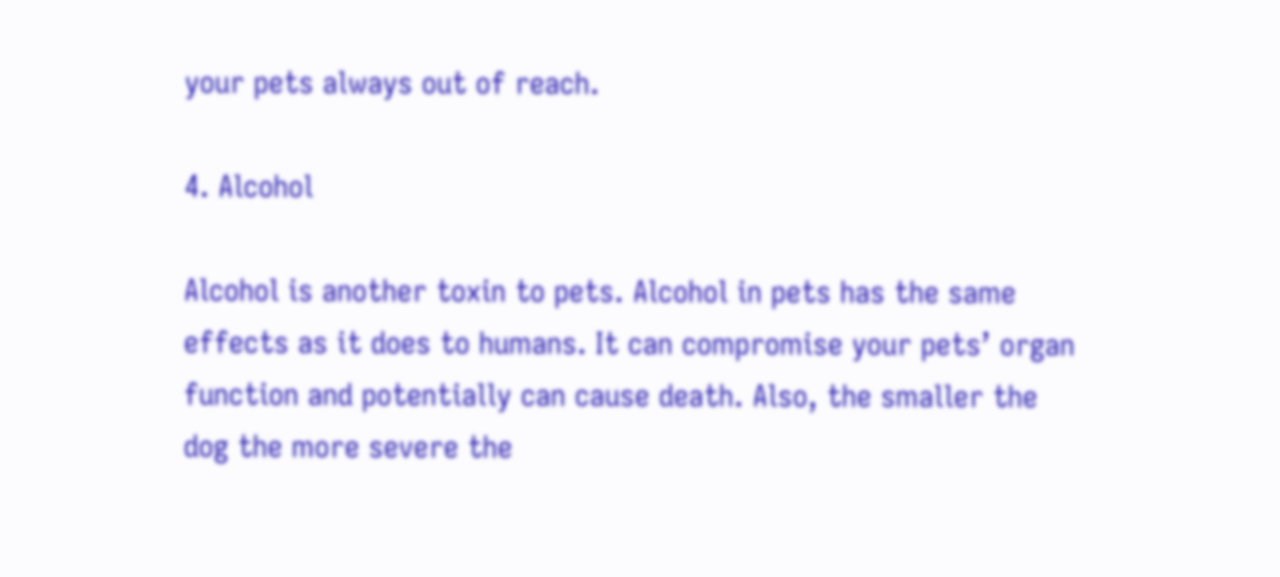your pets always out of reach.

4. Alcohol

Alcohol is another toxin to pets. Alcohol in pets has the same effects as it does to humans. It can compromise your pets’ organ function and potentially can cause death. Also, the smaller the dog the more severe the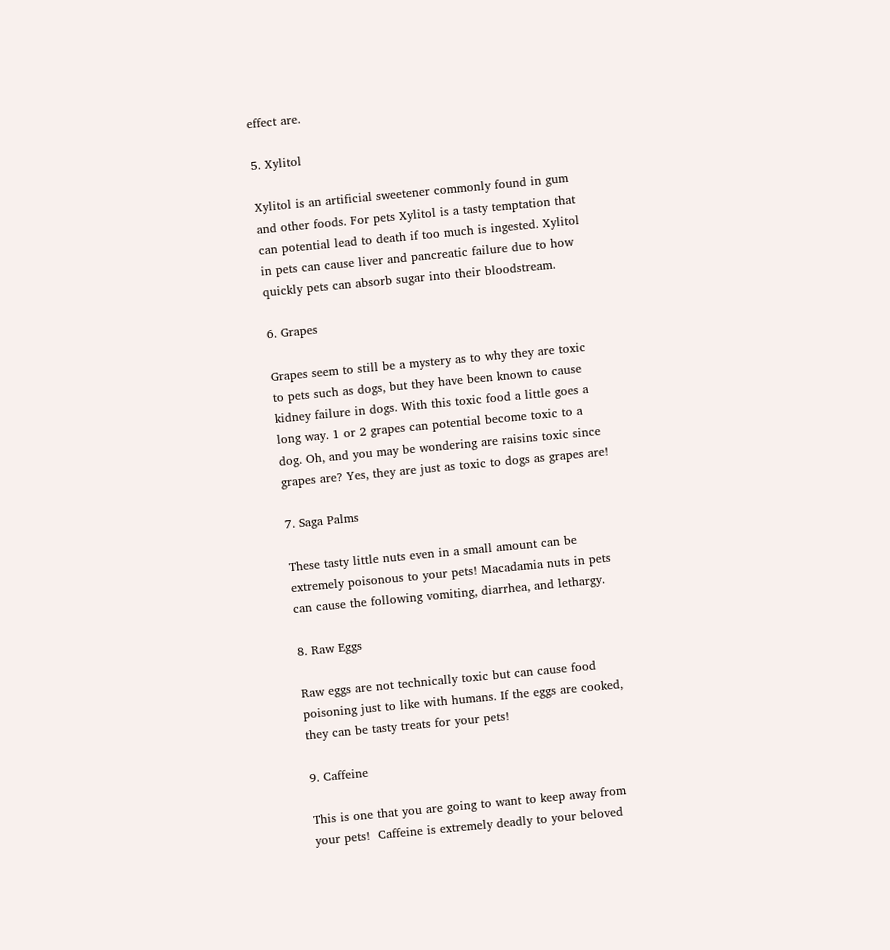effect are.

5. Xylitol

Xylitol is an artificial sweetener commonly found in gum and other foods. For pets Xylitol is a tasty temptation that can potential lead to death if too much is ingested. Xylitol in pets can cause liver and pancreatic failure due to how quickly pets can absorb sugar into their bloodstream.

6. Grapes

Grapes seem to still be a mystery as to why they are toxic to pets such as dogs, but they have been known to cause kidney failure in dogs. With this toxic food a little goes a long way. 1 or 2 grapes can potential become toxic to a dog. Oh, and you may be wondering are raisins toxic since grapes are? Yes, they are just as toxic to dogs as grapes are!

7. Saga Palms

These tasty little nuts even in a small amount can be extremely poisonous to your pets! Macadamia nuts in pets can cause the following vomiting, diarrhea, and lethargy.

8. Raw Eggs

Raw eggs are not technically toxic but can cause food poisoning just to like with humans. If the eggs are cooked, they can be tasty treats for your pets!

9. Caffeine

This is one that you are going to want to keep away from your pets!  Caffeine is extremely deadly to your beloved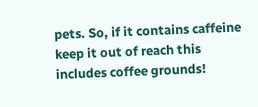pets. So, if it contains caffeine keep it out of reach this includes coffee grounds!